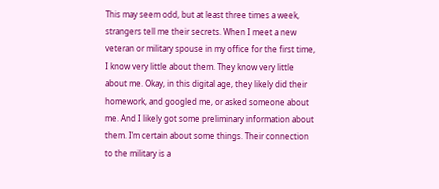This may seem odd, but at least three times a week, strangers tell me their secrets. When I meet a new veteran or military spouse in my office for the first time, I know very little about them. They know very little about me. Okay, in this digital age, they likely did their homework, and googled me, or asked someone about me. And I likely got some preliminary information about them. I’m certain about some things. Their connection to the military is a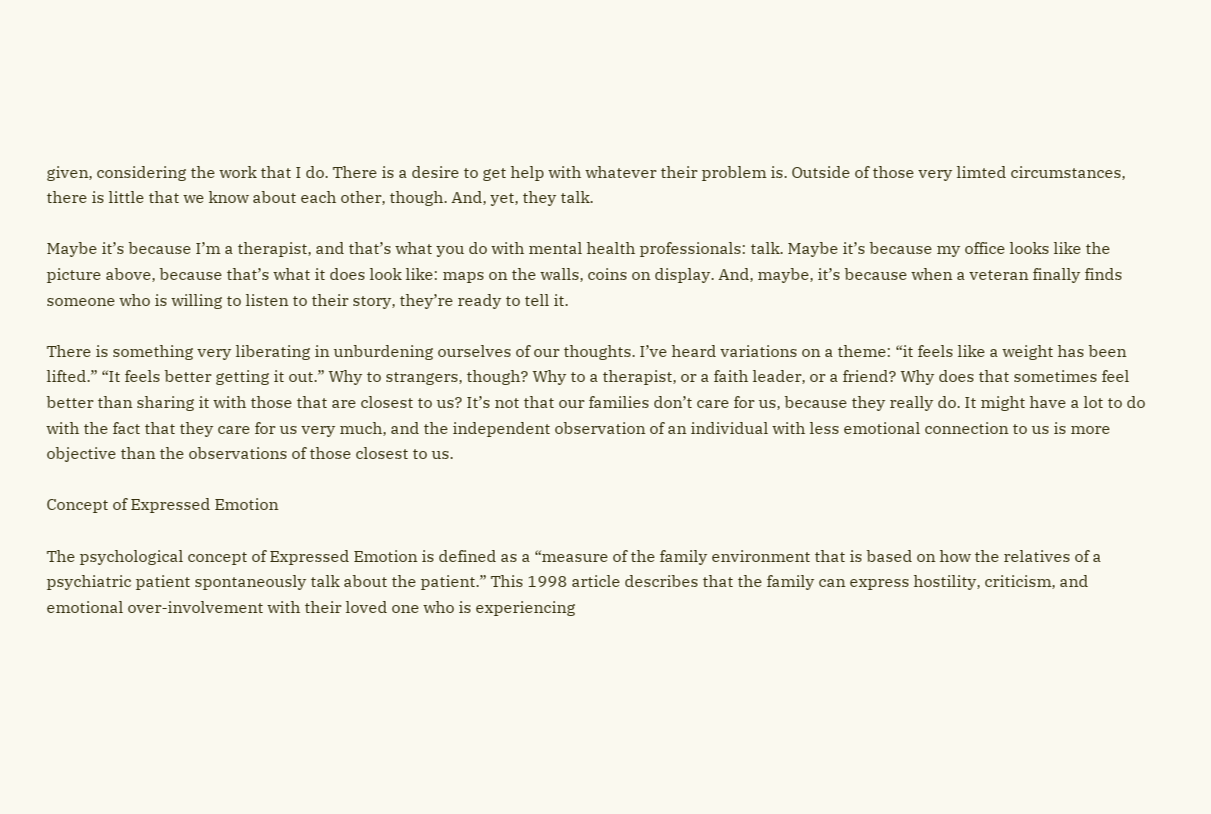given, considering the work that I do. There is a desire to get help with whatever their problem is. Outside of those very limted circumstances, there is little that we know about each other, though. And, yet, they talk.

Maybe it’s because I’m a therapist, and that’s what you do with mental health professionals: talk. Maybe it’s because my office looks like the picture above, because that’s what it does look like: maps on the walls, coins on display. And, maybe, it’s because when a veteran finally finds someone who is willing to listen to their story, they’re ready to tell it.

There is something very liberating in unburdening ourselves of our thoughts. I’ve heard variations on a theme: “it feels like a weight has been lifted.” “It feels better getting it out.” Why to strangers, though? Why to a therapist, or a faith leader, or a friend? Why does that sometimes feel better than sharing it with those that are closest to us? It’s not that our families don’t care for us, because they really do. It might have a lot to do with the fact that they care for us very much, and the independent observation of an individual with less emotional connection to us is more objective than the observations of those closest to us.

Concept of Expressed Emotion

The psychological concept of Expressed Emotion is defined as a “measure of the family environment that is based on how the relatives of a psychiatric patient spontaneously talk about the patient.” This 1998 article describes that the family can express hostility, criticism, and emotional over-involvement with their loved one who is experiencing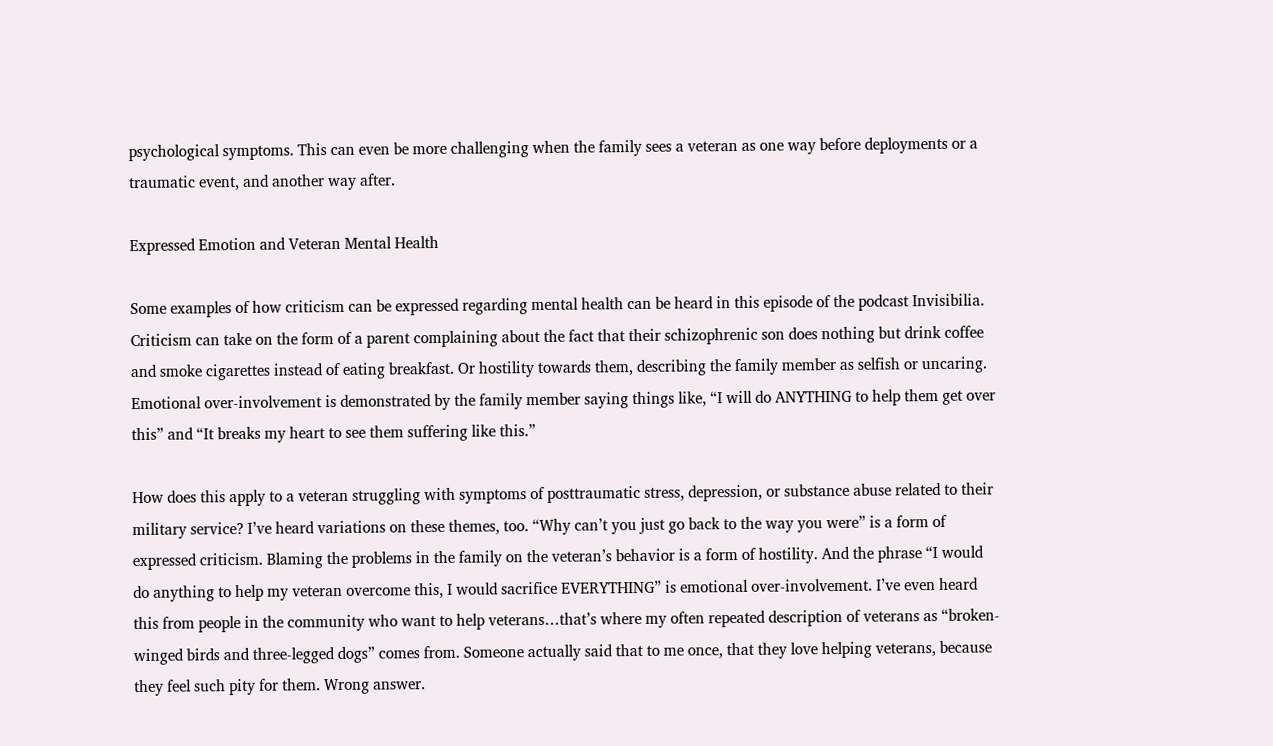psychological symptoms. This can even be more challenging when the family sees a veteran as one way before deployments or a traumatic event, and another way after.

Expressed Emotion and Veteran Mental Health

Some examples of how criticism can be expressed regarding mental health can be heard in this episode of the podcast Invisibilia. Criticism can take on the form of a parent complaining about the fact that their schizophrenic son does nothing but drink coffee and smoke cigarettes instead of eating breakfast. Or hostility towards them, describing the family member as selfish or uncaring. Emotional over-involvement is demonstrated by the family member saying things like, “I will do ANYTHING to help them get over this” and “It breaks my heart to see them suffering like this.”

How does this apply to a veteran struggling with symptoms of posttraumatic stress, depression, or substance abuse related to their military service? I’ve heard variations on these themes, too. “Why can’t you just go back to the way you were” is a form of expressed criticism. Blaming the problems in the family on the veteran’s behavior is a form of hostility. And the phrase “I would do anything to help my veteran overcome this, I would sacrifice EVERYTHING” is emotional over-involvement. I’ve even heard this from people in the community who want to help veterans…that’s where my often repeated description of veterans as “broken-winged birds and three-legged dogs” comes from. Someone actually said that to me once, that they love helping veterans, because they feel such pity for them. Wrong answer.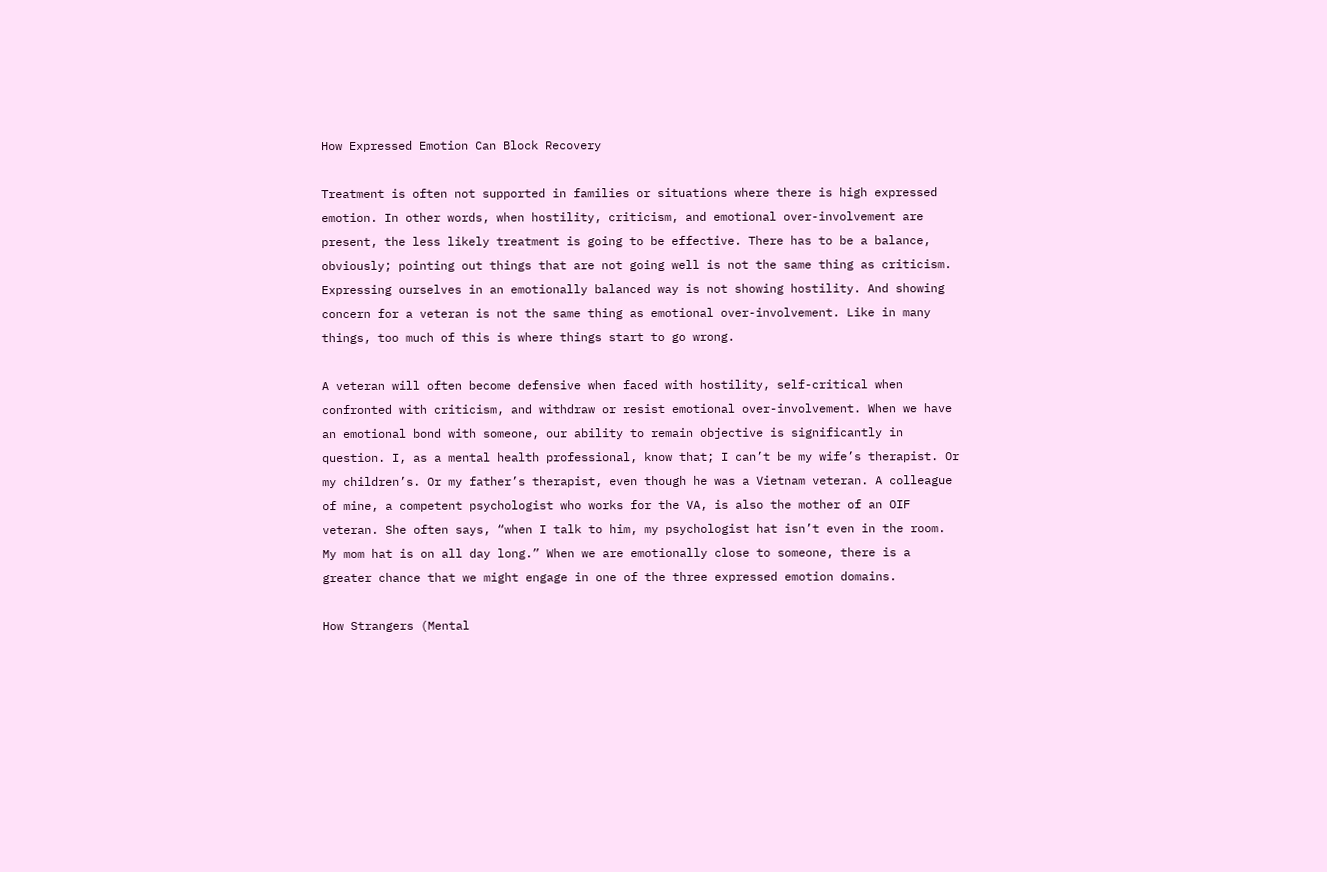How Expressed Emotion Can Block Recovery

Treatment is often not supported in families or situations where there is high expressed emotion. In other words, when hostility, criticism, and emotional over-involvement are present, the less likely treatment is going to be effective. There has to be a balance, obviously; pointing out things that are not going well is not the same thing as criticism. Expressing ourselves in an emotionally balanced way is not showing hostility. And showing concern for a veteran is not the same thing as emotional over-involvement. Like in many things, too much of this is where things start to go wrong.

A veteran will often become defensive when faced with hostility, self-critical when confronted with criticism, and withdraw or resist emotional over-involvement. When we have an emotional bond with someone, our ability to remain objective is significantly in question. I, as a mental health professional, know that; I can’t be my wife’s therapist. Or my children’s. Or my father’s therapist, even though he was a Vietnam veteran. A colleague of mine, a competent psychologist who works for the VA, is also the mother of an OIF veteran. She often says, “when I talk to him, my psychologist hat isn’t even in the room. My mom hat is on all day long.” When we are emotionally close to someone, there is a greater chance that we might engage in one of the three expressed emotion domains.

How Strangers (Mental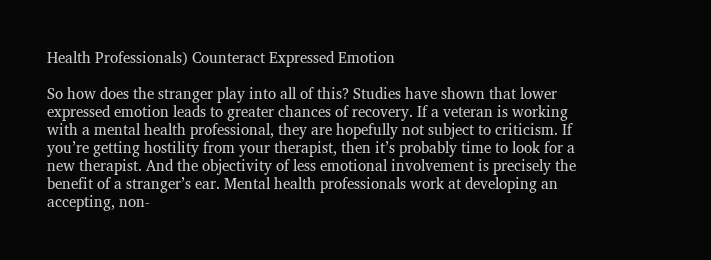Health Professionals) Counteract Expressed Emotion

So how does the stranger play into all of this? Studies have shown that lower expressed emotion leads to greater chances of recovery. If a veteran is working with a mental health professional, they are hopefully not subject to criticism. If you’re getting hostility from your therapist, then it’s probably time to look for a new therapist. And the objectivity of less emotional involvement is precisely the benefit of a stranger’s ear. Mental health professionals work at developing an accepting, non-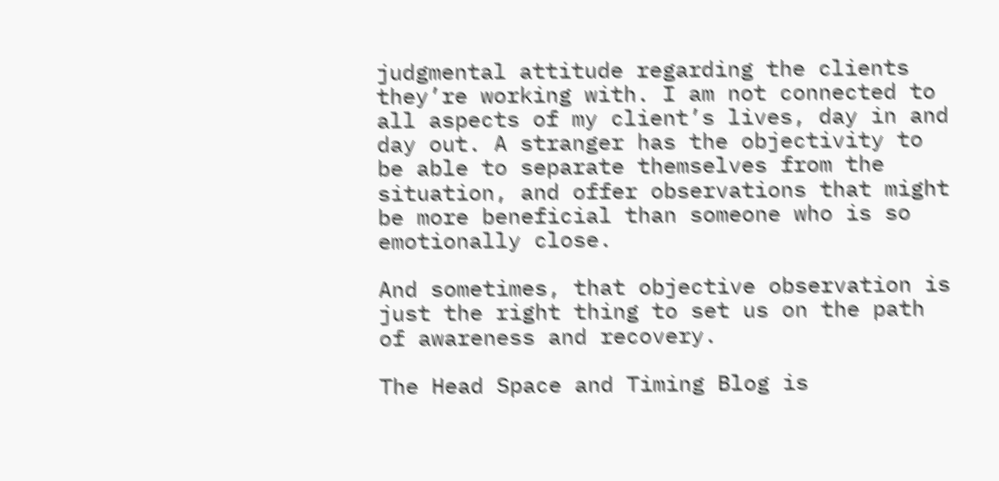judgmental attitude regarding the clients they’re working with. I am not connected to all aspects of my client’s lives, day in and day out. A stranger has the objectivity to be able to separate themselves from the situation, and offer observations that might be more beneficial than someone who is so emotionally close.

And sometimes, that objective observation is just the right thing to set us on the path of awareness and recovery.

The Head Space and Timing Blog is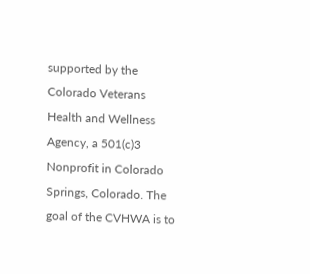supported by the Colorado Veterans Health and Wellness Agency, a 501(c)3 Nonprofit in Colorado Springs, Colorado. The goal of the CVHWA is to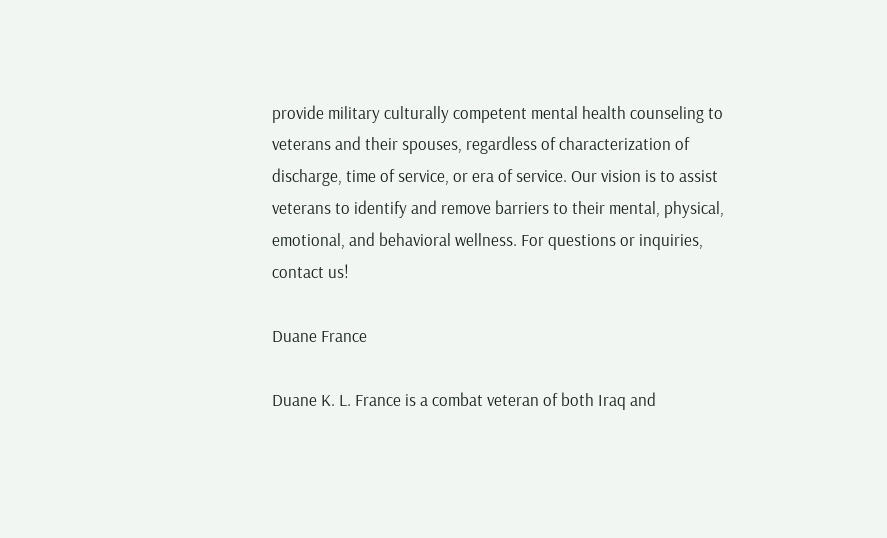provide military culturally competent mental health counseling to veterans and their spouses, regardless of characterization of discharge, time of service, or era of service. Our vision is to assist veterans to identify and remove barriers to their mental, physical, emotional, and behavioral wellness. For questions or inquiries, contact us!

Duane France

Duane K. L. France is a combat veteran of both Iraq and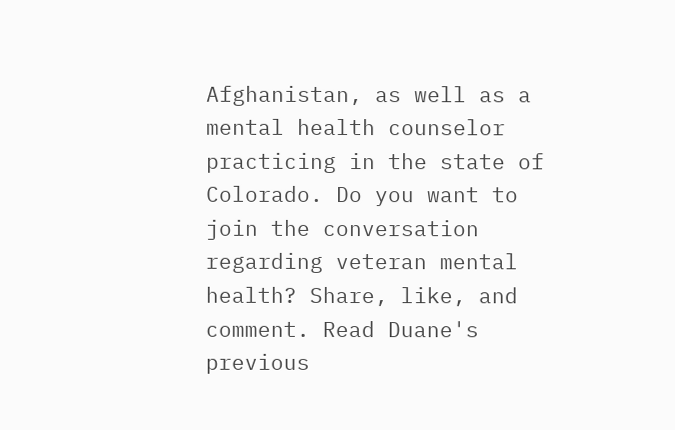Afghanistan, as well as a mental health counselor practicing in the state of Colorado. Do you want to join the conversation regarding veteran mental health? Share, like, and comment. Read Duane's previous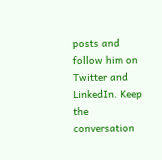posts and follow him on Twitter and LinkedIn. Keep the conversation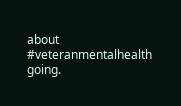about #veteranmentalhealth going.